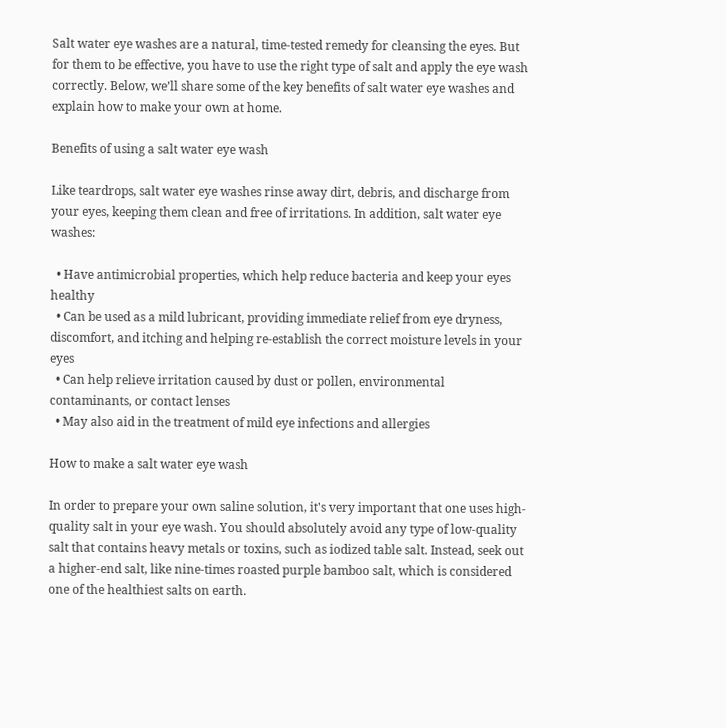Salt water eye washes are a natural, time-tested remedy for cleansing the eyes. But for them to be effective, you have to use the right type of salt and apply the eye wash correctly. Below, we’ll share some of the key benefits of salt water eye washes and explain how to make your own at home.

Benefits of using a salt water eye wash

Like teardrops, salt water eye washes rinse away dirt, debris, and discharge from your eyes, keeping them clean and free of irritations. In addition, salt water eye washes:

  • Have antimicrobial properties, which help reduce bacteria and keep your eyes healthy
  • Can be used as a mild lubricant, providing immediate relief from eye dryness, discomfort, and itching and helping re-establish the correct moisture levels in your eyes
  • Can help relieve irritation caused by dust or pollen, environmental contaminants, or contact lenses
  • May also aid in the treatment of mild eye infections and allergies

How to make a salt water eye wash

In order to prepare your own saline solution, it's very important that one uses high-quality salt in your eye wash. You should absolutely avoid any type of low-quality salt that contains heavy metals or toxins, such as iodized table salt. Instead, seek out a higher-end salt, like nine-times roasted purple bamboo salt, which is considered one of the healthiest salts on earth.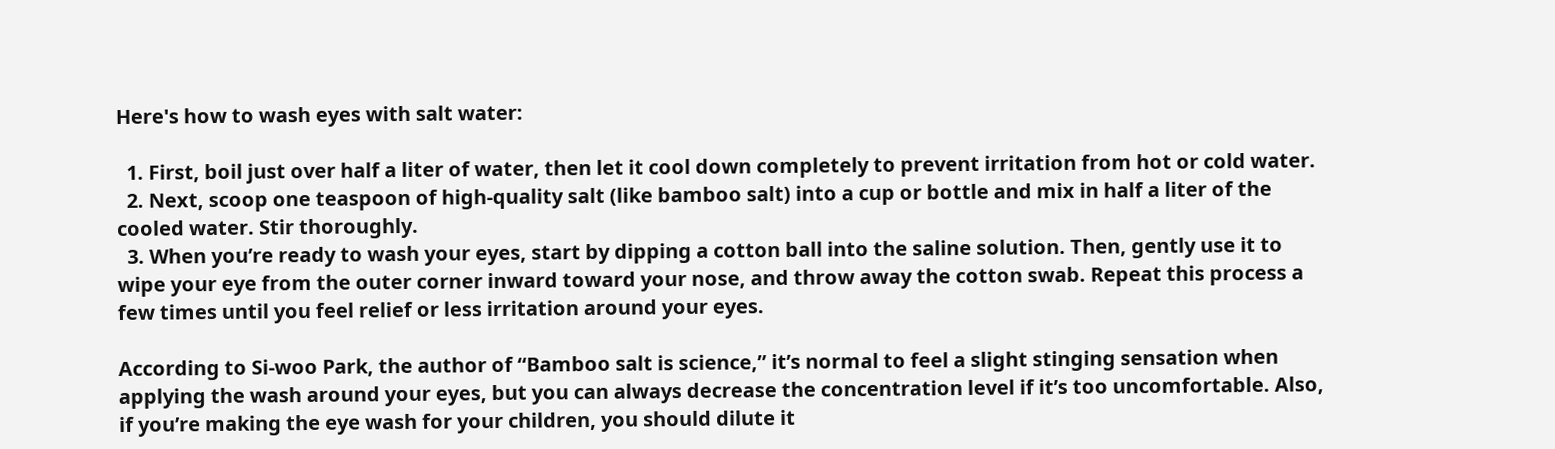Here's how to wash eyes with salt water:

  1. First, boil just over half a liter of water, then let it cool down completely to prevent irritation from hot or cold water.
  2. Next, scoop one teaspoon of high-quality salt (like bamboo salt) into a cup or bottle and mix in half a liter of the cooled water. Stir thoroughly.
  3. When you’re ready to wash your eyes, start by dipping a cotton ball into the saline solution. Then, gently use it to wipe your eye from the outer corner inward toward your nose, and throw away the cotton swab. Repeat this process a few times until you feel relief or less irritation around your eyes.

According to Si-woo Park, the author of “Bamboo salt is science,” it’s normal to feel a slight stinging sensation when applying the wash around your eyes, but you can always decrease the concentration level if it’s too uncomfortable. Also, if you’re making the eye wash for your children, you should dilute it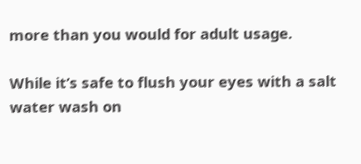more than you would for adult usage.

While it’s safe to flush your eyes with a salt water wash on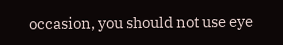occasion, you should not use eye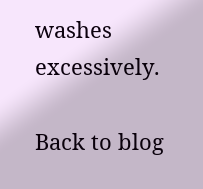washes excessively.

Back to blog